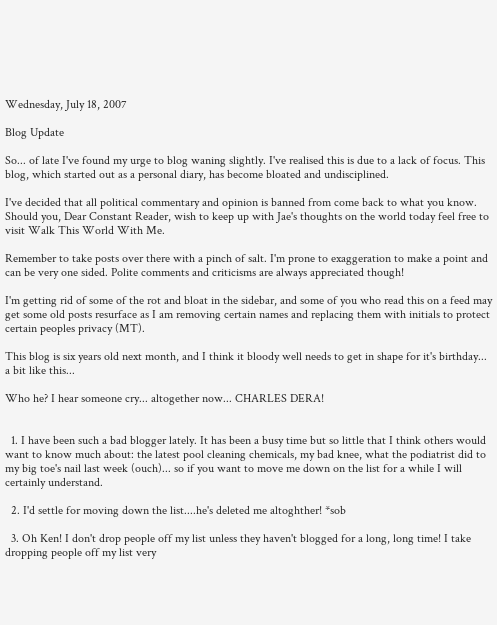Wednesday, July 18, 2007

Blog Update

So... of late I've found my urge to blog waning slightly. I've realised this is due to a lack of focus. This blog, which started out as a personal diary, has become bloated and undisciplined.

I've decided that all political commentary and opinion is banned from come back to what you know. Should you, Dear Constant Reader, wish to keep up with Jae's thoughts on the world today feel free to visit Walk This World With Me.

Remember to take posts over there with a pinch of salt. I'm prone to exaggeration to make a point and can be very one sided. Polite comments and criticisms are always appreciated though!

I'm getting rid of some of the rot and bloat in the sidebar, and some of you who read this on a feed may get some old posts resurface as I am removing certain names and replacing them with initials to protect certain peoples privacy (MT).

This blog is six years old next month, and I think it bloody well needs to get in shape for it's birthday... a bit like this...

Who he? I hear someone cry... altogether now... CHARLES DERA!


  1. I have been such a bad blogger lately. It has been a busy time but so little that I think others would want to know much about: the latest pool cleaning chemicals, my bad knee, what the podiatrist did to my big toe's nail last week (ouch)... so if you want to move me down on the list for a while I will certainly understand.

  2. I'd settle for moving down the list....he's deleted me altoghther! *sob

  3. Oh Ken! I don't drop people off my list unless they haven't blogged for a long, long time! I take dropping people off my list very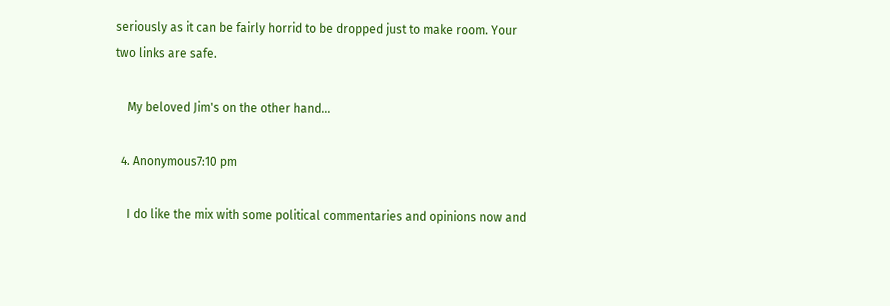seriously as it can be fairly horrid to be dropped just to make room. Your two links are safe.

    My beloved Jim's on the other hand...

  4. Anonymous7:10 pm

    I do like the mix with some political commentaries and opinions now and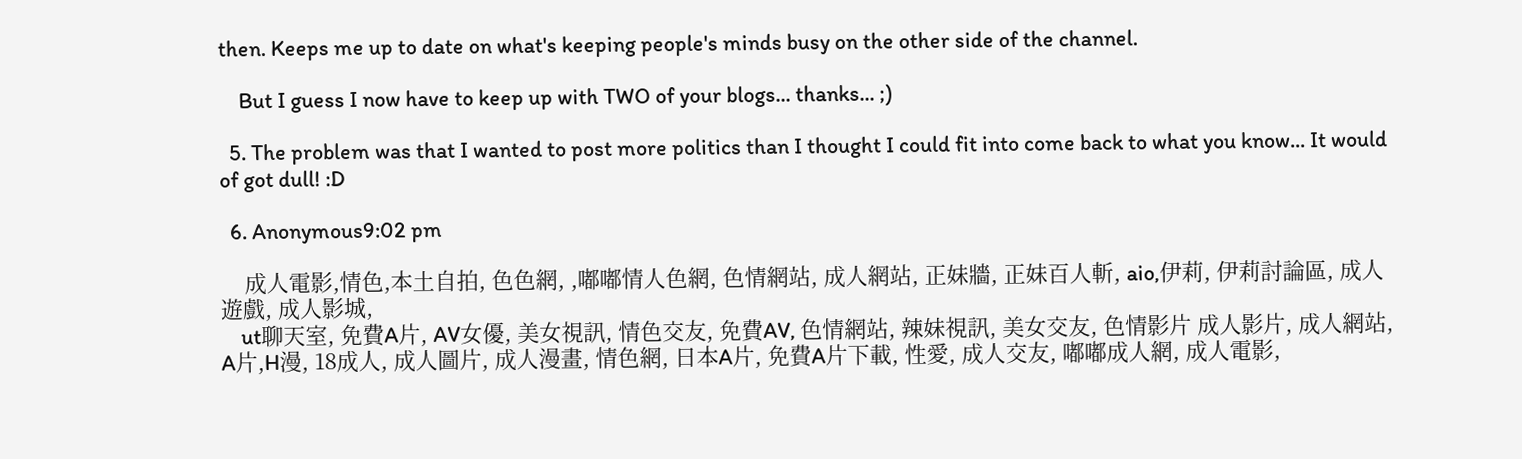then. Keeps me up to date on what's keeping people's minds busy on the other side of the channel.

    But I guess I now have to keep up with TWO of your blogs... thanks... ;)

  5. The problem was that I wanted to post more politics than I thought I could fit into come back to what you know... It would of got dull! :D

  6. Anonymous9:02 pm

    成人電影,情色,本土自拍, 色色網, ,嘟嘟情人色網, 色情網站, 成人網站, 正妹牆, 正妹百人斬, aio,伊莉, 伊莉討論區, 成人遊戲, 成人影城,
    ut聊天室, 免費A片, AV女優, 美女視訊, 情色交友, 免費AV, 色情網站, 辣妹視訊, 美女交友, 色情影片 成人影片, 成人網站, A片,H漫, 18成人, 成人圖片, 成人漫畫, 情色網, 日本A片, 免費A片下載, 性愛, 成人交友, 嘟嘟成人網, 成人電影,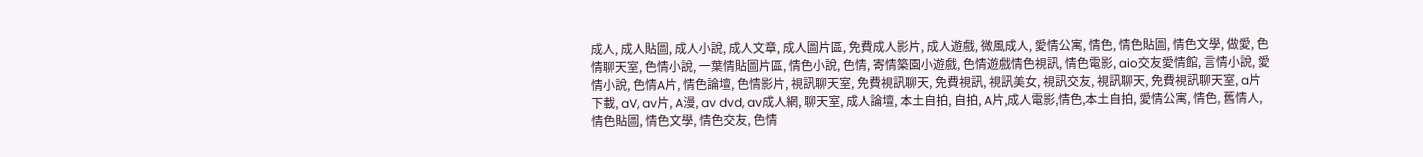成人, 成人貼圖, 成人小說, 成人文章, 成人圖片區, 免費成人影片, 成人遊戲, 微風成人, 愛情公寓, 情色, 情色貼圖, 情色文學, 做愛, 色情聊天室, 色情小說, 一葉情貼圖片區, 情色小說, 色情, 寄情築園小遊戲, 色情遊戲情色視訊, 情色電影, aio交友愛情館, 言情小說, 愛情小說, 色情A片, 情色論壇, 色情影片, 視訊聊天室, 免費視訊聊天, 免費視訊, 視訊美女, 視訊交友, 視訊聊天, 免費視訊聊天室, a片下載, aV, av片, A漫, av dvd, av成人網, 聊天室, 成人論壇, 本土自拍, 自拍, A片,成人電影,情色,本土自拍, 愛情公寓, 情色, 舊情人, 情色貼圖, 情色文學, 情色交友, 色情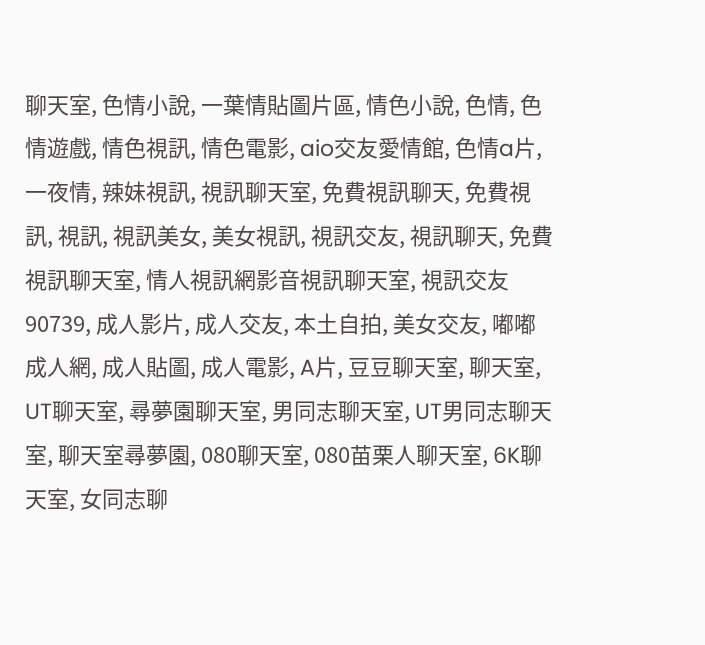聊天室, 色情小說, 一葉情貼圖片區, 情色小說, 色情, 色情遊戲, 情色視訊, 情色電影, aio交友愛情館, 色情a片, 一夜情, 辣妹視訊, 視訊聊天室, 免費視訊聊天, 免費視訊, 視訊, 視訊美女, 美女視訊, 視訊交友, 視訊聊天, 免費視訊聊天室, 情人視訊網影音視訊聊天室, 視訊交友90739, 成人影片, 成人交友, 本土自拍, 美女交友, 嘟嘟成人網, 成人貼圖, 成人電影, A片, 豆豆聊天室, 聊天室, UT聊天室, 尋夢園聊天室, 男同志聊天室, UT男同志聊天室, 聊天室尋夢園, 080聊天室, 080苗栗人聊天室, 6K聊天室, 女同志聊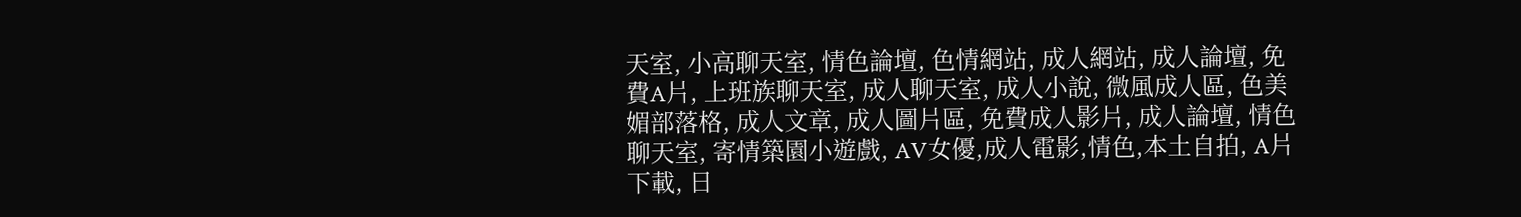天室, 小高聊天室, 情色論壇, 色情網站, 成人網站, 成人論壇, 免費A片, 上班族聊天室, 成人聊天室, 成人小說, 微風成人區, 色美媚部落格, 成人文章, 成人圖片區, 免費成人影片, 成人論壇, 情色聊天室, 寄情築園小遊戲, AV女優,成人電影,情色,本土自拍, A片下載, 日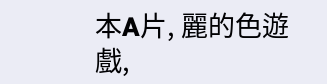本A片, 麗的色遊戲,